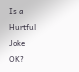Is a Hurtful Joke OK?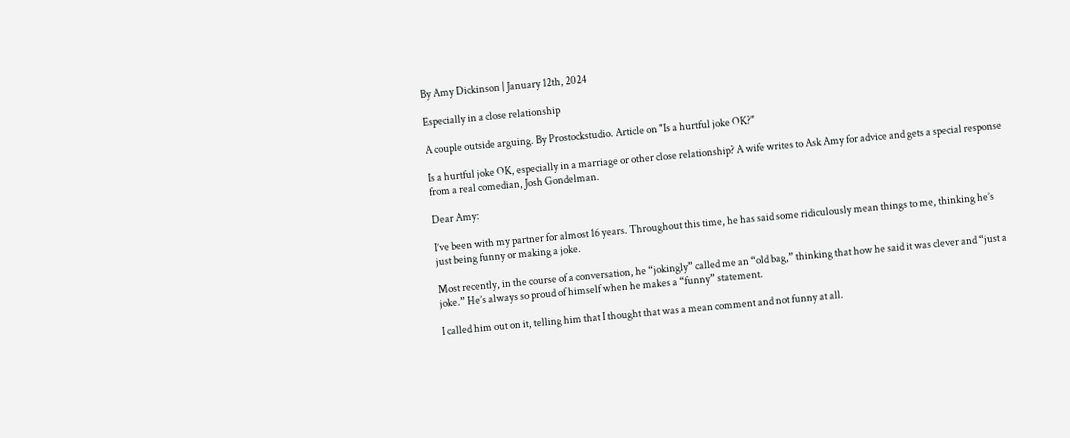By Amy Dickinson | January 12th, 2024

Especially in a close relationship

A couple outside arguing. By Prostockstudio. Article on "Is a hurtful joke OK?"

Is a hurtful joke OK, especially in a marriage or other close relationship? A wife writes to Ask Amy for advice and gets a special response from a real comedian, Josh Gondelman.

Dear Amy:

I’ve been with my partner for almost 16 years. Throughout this time, he has said some ridiculously mean things to me, thinking he’s just being funny or making a joke.

Most recently, in the course of a conversation, he “jokingly” called me an “old bag,” thinking that how he said it was clever and “just a joke.” He’s always so proud of himself when he makes a “funny” statement.

I called him out on it, telling him that I thought that was a mean comment and not funny at all.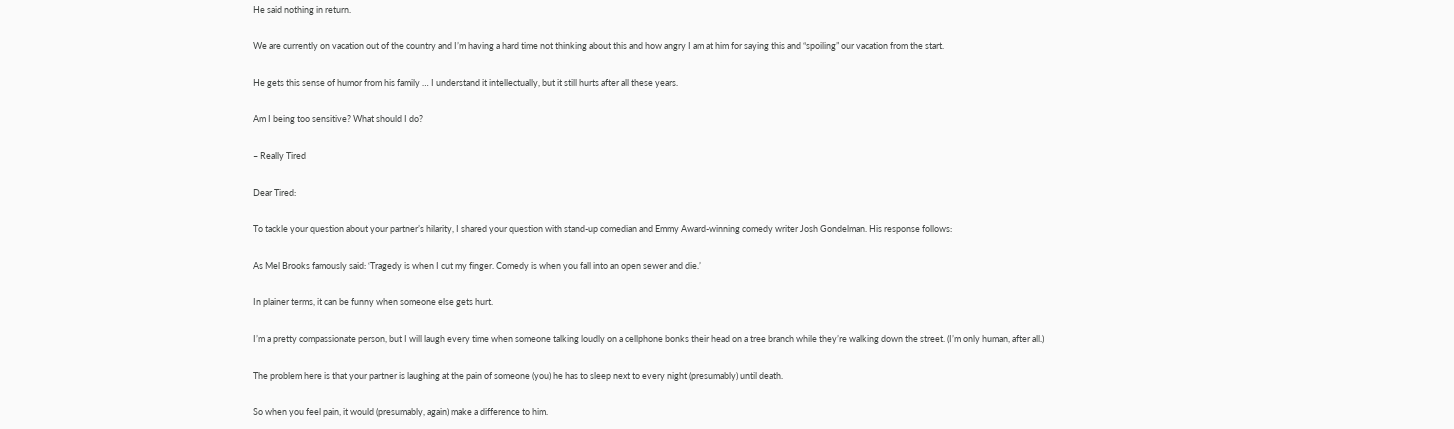He said nothing in return.

We are currently on vacation out of the country and I’m having a hard time not thinking about this and how angry I am at him for saying this and “spoiling” our vacation from the start.

He gets this sense of humor from his family … I understand it intellectually, but it still hurts after all these years.

Am I being too sensitive? What should I do?

– Really Tired

Dear Tired:

To tackle your question about your partner’s hilarity, I shared your question with stand-up comedian and Emmy Award-winning comedy writer Josh Gondelman. His response follows:

As Mel Brooks famously said: ‘Tragedy is when I cut my finger. Comedy is when you fall into an open sewer and die.’

In plainer terms, it can be funny when someone else gets hurt.

I’m a pretty compassionate person, but I will laugh every time when someone talking loudly on a cellphone bonks their head on a tree branch while they’re walking down the street. (I’m only human, after all.)

The problem here is that your partner is laughing at the pain of someone (you) he has to sleep next to every night (presumably) until death.

So when you feel pain, it would (presumably, again) make a difference to him.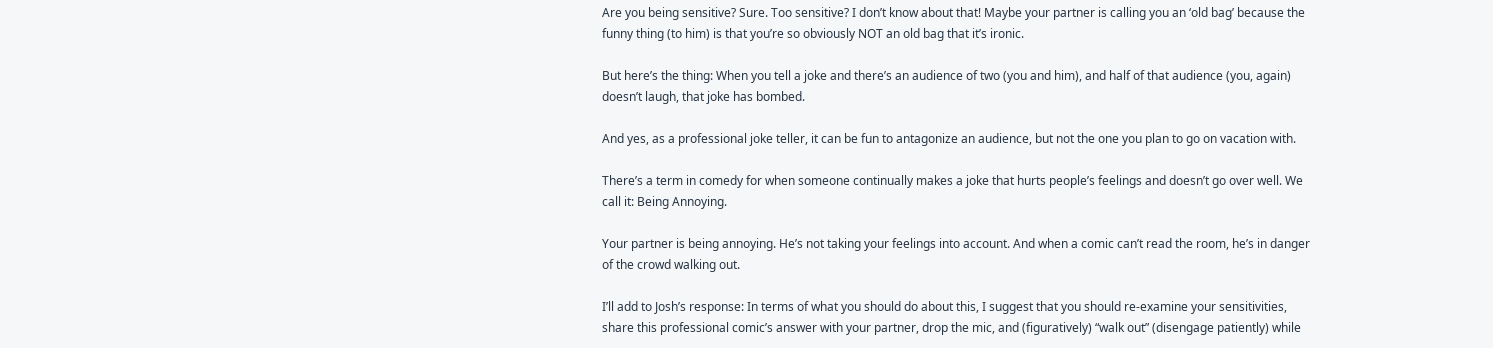Are you being sensitive? Sure. Too sensitive? I don’t know about that! Maybe your partner is calling you an ‘old bag’ because the funny thing (to him) is that you’re so obviously NOT an old bag that it’s ironic.

But here’s the thing: When you tell a joke and there’s an audience of two (you and him), and half of that audience (you, again) doesn’t laugh, that joke has bombed.

And yes, as a professional joke teller, it can be fun to antagonize an audience, but not the one you plan to go on vacation with.

There’s a term in comedy for when someone continually makes a joke that hurts people’s feelings and doesn’t go over well. We call it: Being Annoying.

Your partner is being annoying. He’s not taking your feelings into account. And when a comic can’t read the room, he’s in danger of the crowd walking out.

I’ll add to Josh’s response: In terms of what you should do about this, I suggest that you should re-examine your sensitivities, share this professional comic’s answer with your partner, drop the mic, and (figuratively) “walk out” (disengage patiently) while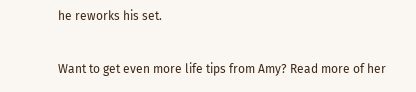he reworks his set.

Want to get even more life tips from Amy? Read more of her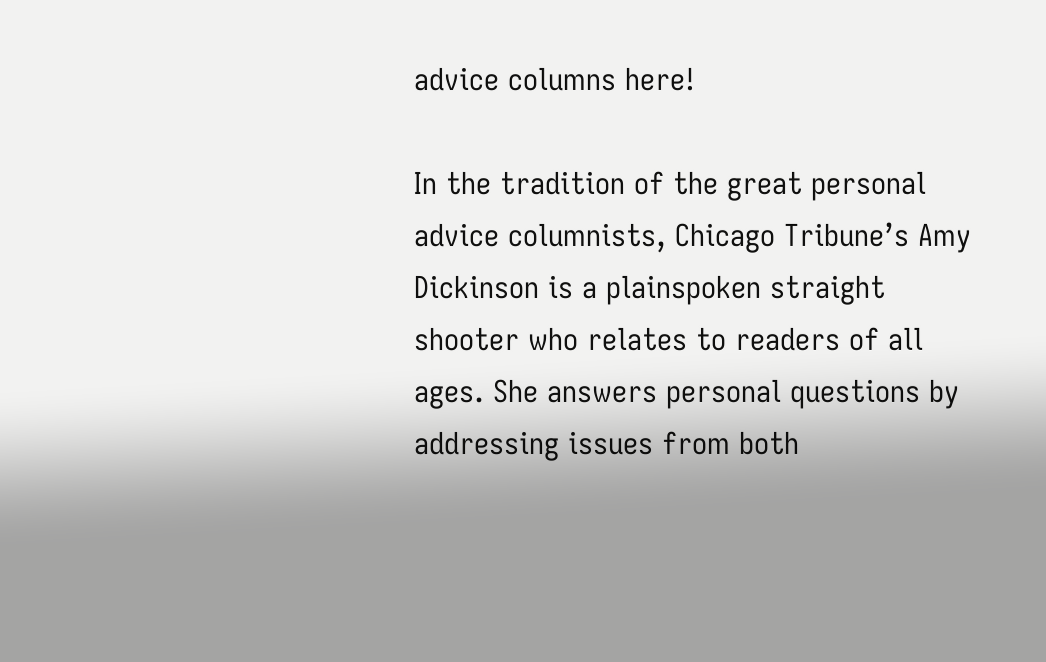advice columns here!

In the tradition of the great personal advice columnists, Chicago Tribune’s Amy Dickinson is a plainspoken straight shooter who relates to readers of all ages. She answers personal questions by addressing issues from both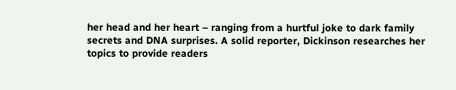her head and her heart – ranging from a hurtful joke to dark family secrets and DNA surprises. A solid reporter, Dickinson researches her topics to provide readers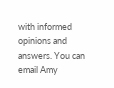with informed opinions and answers. You can email Amy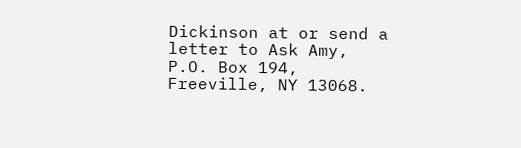Dickinson at or send a letter to Ask Amy, P.O. Box 194, Freeville, NY 13068.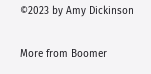©2023 by Amy Dickinson

More from Boomer